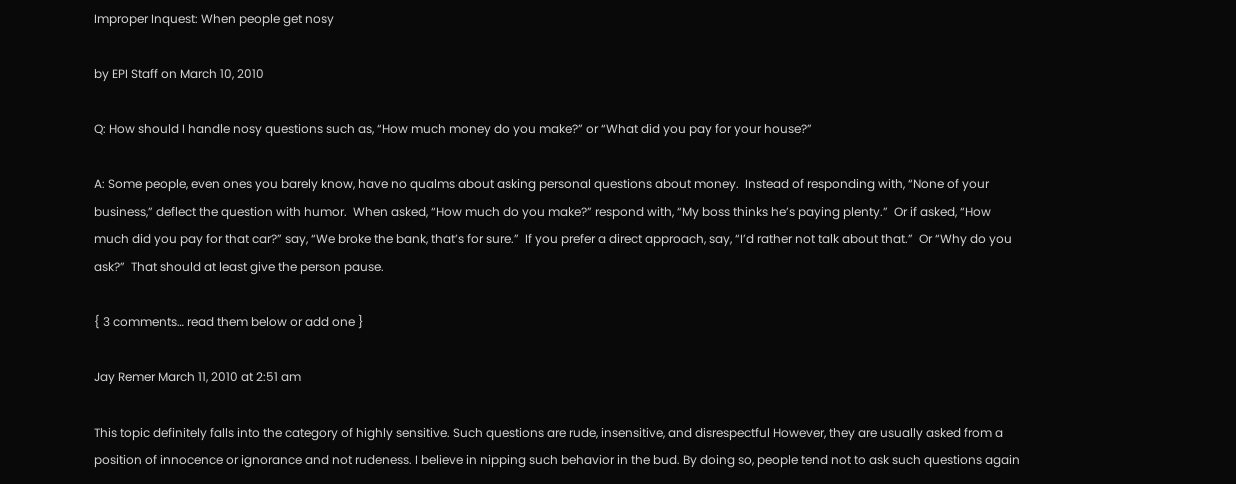Improper Inquest: When people get nosy

by EPI Staff on March 10, 2010

Q: How should I handle nosy questions such as, “How much money do you make?” or “What did you pay for your house?”

A: Some people, even ones you barely know, have no qualms about asking personal questions about money.  Instead of responding with, “None of your business,” deflect the question with humor.  When asked, “How much do you make?” respond with, “My boss thinks he’s paying plenty.”  Or if asked, “How much did you pay for that car?” say, “We broke the bank, that’s for sure.”  If you prefer a direct approach, say, “I’d rather not talk about that.”  Or “Why do you ask?”  That should at least give the person pause.

{ 3 comments… read them below or add one }

Jay Remer March 11, 2010 at 2:51 am

This topic definitely falls into the category of highly sensitive. Such questions are rude, insensitive, and disrespectful However, they are usually asked from a position of innocence or ignorance and not rudeness. I believe in nipping such behavior in the bud. By doing so, people tend not to ask such questions again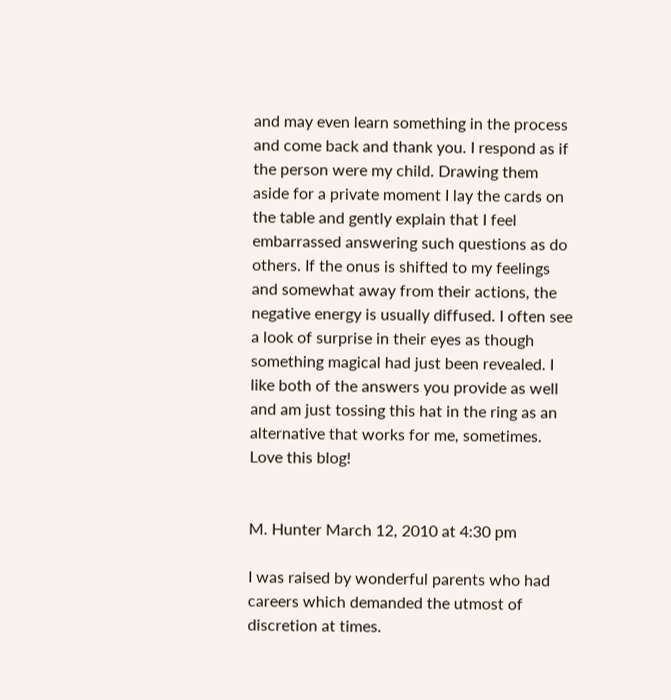and may even learn something in the process and come back and thank you. I respond as if the person were my child. Drawing them aside for a private moment I lay the cards on the table and gently explain that I feel embarrassed answering such questions as do others. If the onus is shifted to my feelings and somewhat away from their actions, the negative energy is usually diffused. I often see a look of surprise in their eyes as though something magical had just been revealed. I like both of the answers you provide as well and am just tossing this hat in the ring as an alternative that works for me, sometimes. Love this blog!


M. Hunter March 12, 2010 at 4:30 pm

I was raised by wonderful parents who had careers which demanded the utmost of discretion at times.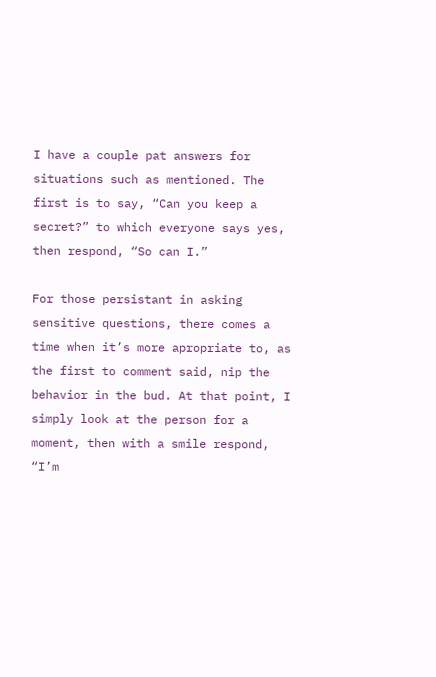I have a couple pat answers for situations such as mentioned. The first is to say, “Can you keep a secret?” to which everyone says yes, then respond, “So can I.”

For those persistant in asking sensitive questions, there comes a time when it’s more apropriate to, as the first to comment said, nip the behavior in the bud. At that point, I simply look at the person for a moment, then with a smile respond, “I’m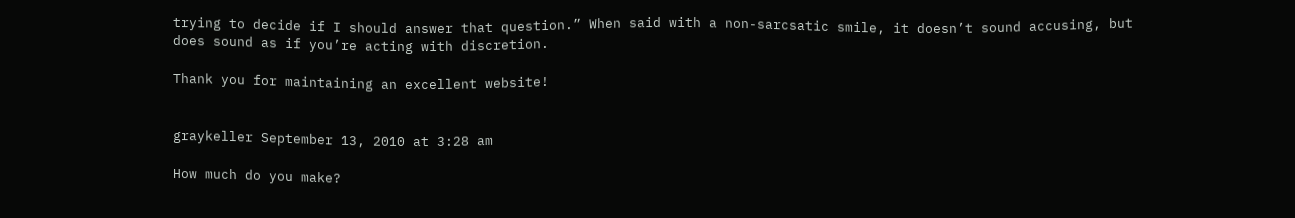trying to decide if I should answer that question.” When said with a non-sarcsatic smile, it doesn’t sound accusing, but does sound as if you’re acting with discretion.

Thank you for maintaining an excellent website!


graykeller September 13, 2010 at 3:28 am

How much do you make?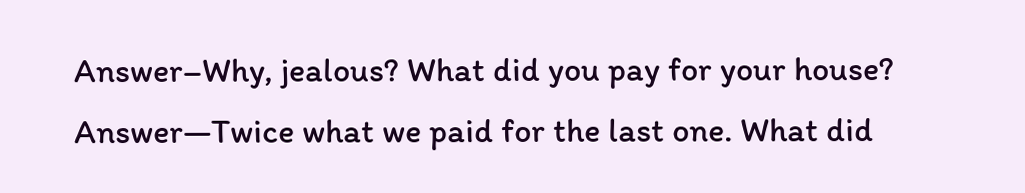Answer–Why, jealous? What did you pay for your house? Answer—Twice what we paid for the last one. What did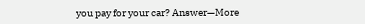you pay for your car? Answer—More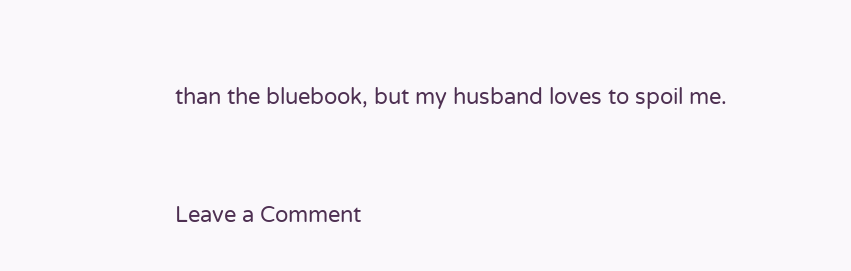than the bluebook, but my husband loves to spoil me.


Leave a Comment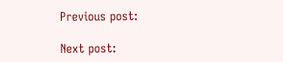Previous post:

Next post: